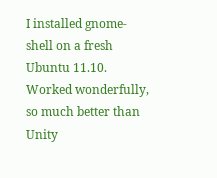I installed gnome-shell on a fresh Ubuntu 11.10. Worked wonderfully, so much better than Unity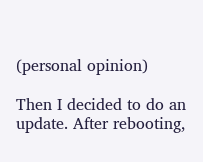(personal opinion)

Then I decided to do an update. After rebooting,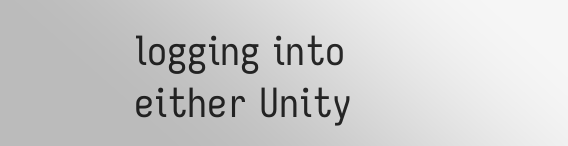logging into either Unity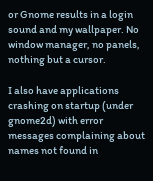or Gnome results in a login sound and my wallpaper. No window manager, no panels, nothing but a cursor.

I also have applications crashing on startup (under gnome2d) with error messages complaining about names not found in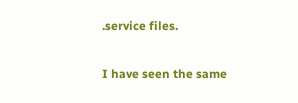.service files.

I have seen the same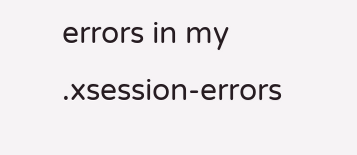errors in my .xsession-errors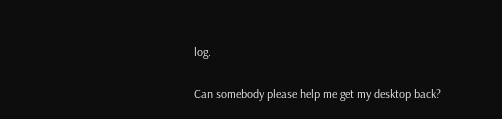log.

Can somebody please help me get my desktop back?